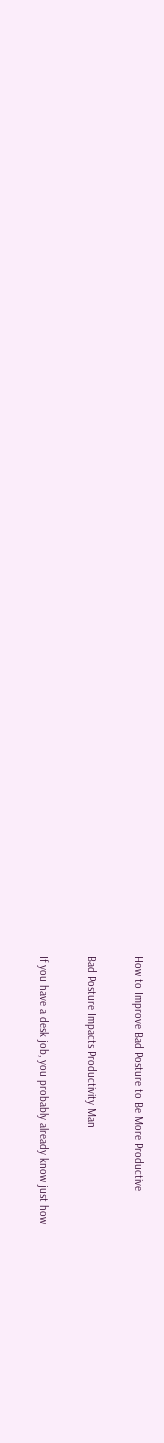How to Improve Bad Posture to Be More Productive

Bad Posture Impacts Productivity Man

If you have a desk job, you probably already know just how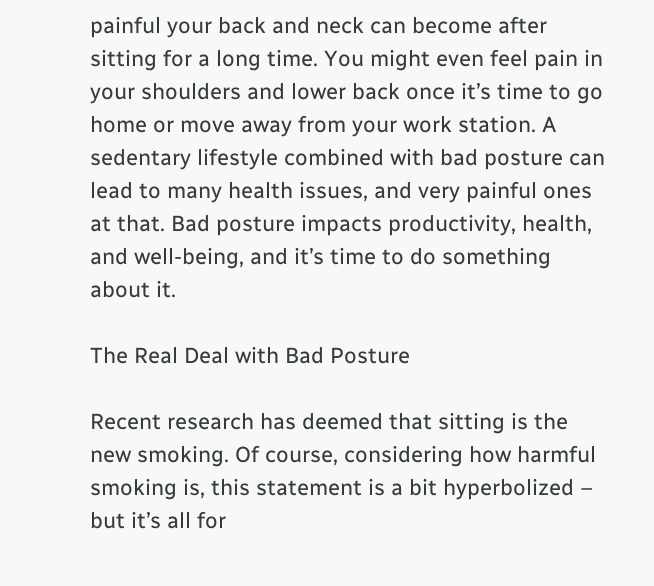painful your back and neck can become after sitting for a long time. You might even feel pain in your shoulders and lower back once it’s time to go home or move away from your work station. A sedentary lifestyle combined with bad posture can lead to many health issues, and very painful ones at that. Bad posture impacts productivity, health, and well-being, and it’s time to do something about it.

The Real Deal with Bad Posture

Recent research has deemed that sitting is the new smoking. Of course, considering how harmful smoking is, this statement is a bit hyperbolized – but it’s all for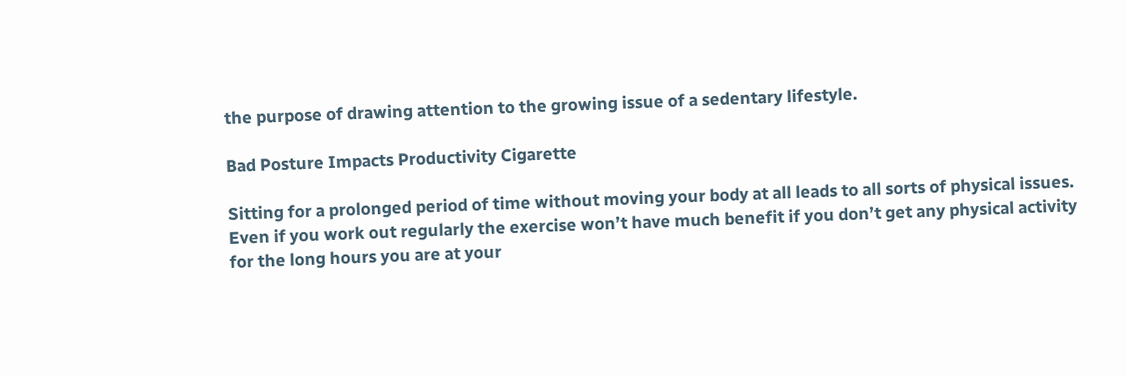the purpose of drawing attention to the growing issue of a sedentary lifestyle.

Bad Posture Impacts Productivity Cigarette

Sitting for a prolonged period of time without moving your body at all leads to all sorts of physical issues. Even if you work out regularly the exercise won’t have much benefit if you don’t get any physical activity for the long hours you are at your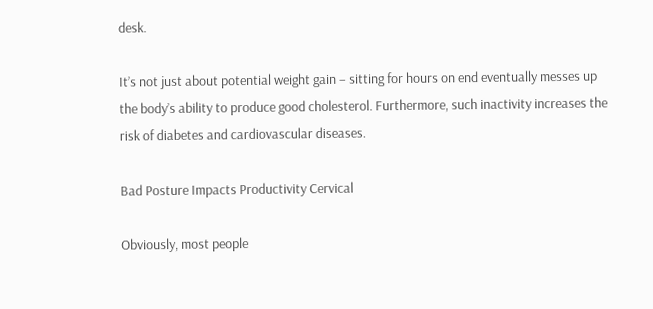desk.

It’s not just about potential weight gain – sitting for hours on end eventually messes up the body’s ability to produce good cholesterol. Furthermore, such inactivity increases the risk of diabetes and cardiovascular diseases.

Bad Posture Impacts Productivity Cervical

Obviously, most people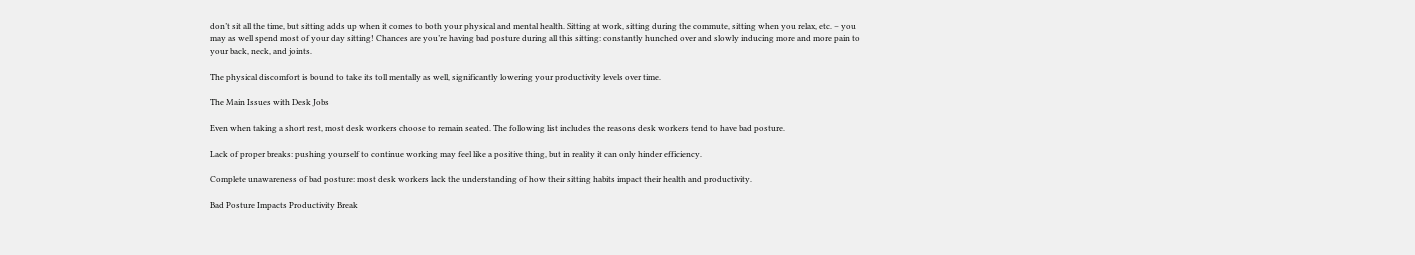don’t sit all the time, but sitting adds up when it comes to both your physical and mental health. Sitting at work, sitting during the commute, sitting when you relax, etc. – you may as well spend most of your day sitting! Chances are you’re having bad posture during all this sitting: constantly hunched over and slowly inducing more and more pain to your back, neck, and joints.

The physical discomfort is bound to take its toll mentally as well, significantly lowering your productivity levels over time.

The Main Issues with Desk Jobs

Even when taking a short rest, most desk workers choose to remain seated. The following list includes the reasons desk workers tend to have bad posture.

Lack of proper breaks: pushing yourself to continue working may feel like a positive thing, but in reality it can only hinder efficiency.

Complete unawareness of bad posture: most desk workers lack the understanding of how their sitting habits impact their health and productivity.

Bad Posture Impacts Productivity Break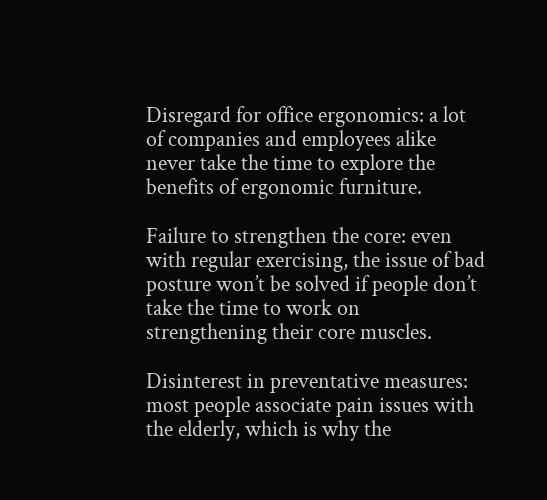Disregard for office ergonomics: a lot of companies and employees alike never take the time to explore the benefits of ergonomic furniture.

Failure to strengthen the core: even with regular exercising, the issue of bad posture won’t be solved if people don’t take the time to work on strengthening their core muscles.

Disinterest in preventative measures: most people associate pain issues with the elderly, which is why the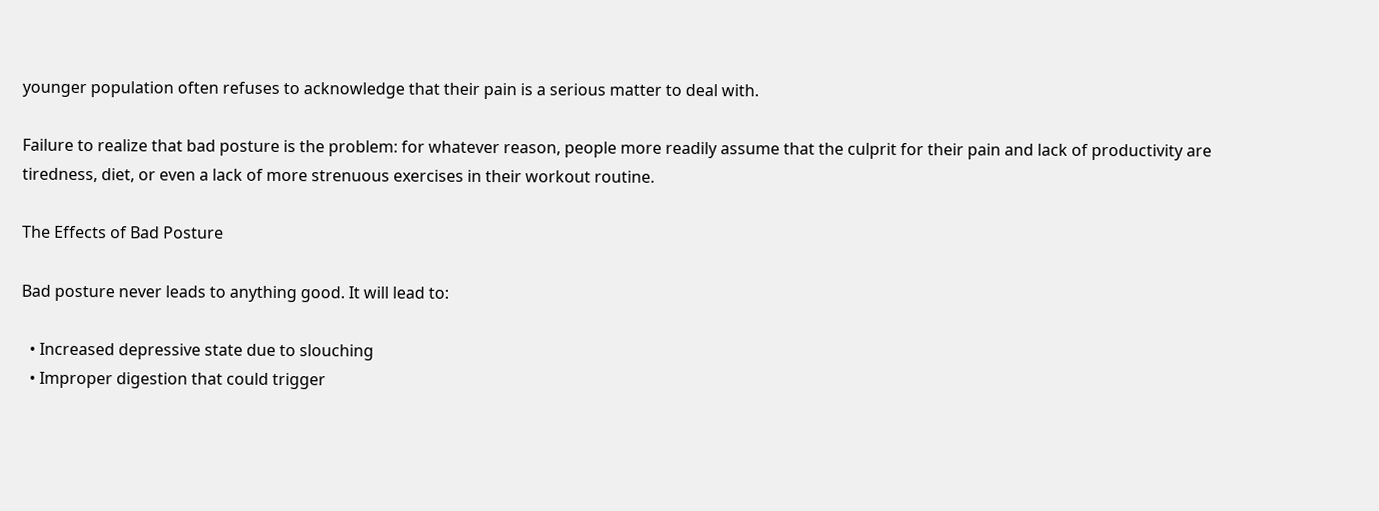younger population often refuses to acknowledge that their pain is a serious matter to deal with.

Failure to realize that bad posture is the problem: for whatever reason, people more readily assume that the culprit for their pain and lack of productivity are tiredness, diet, or even a lack of more strenuous exercises in their workout routine.

The Effects of Bad Posture

Bad posture never leads to anything good. It will lead to:

  • Increased depressive state due to slouching
  • Improper digestion that could trigger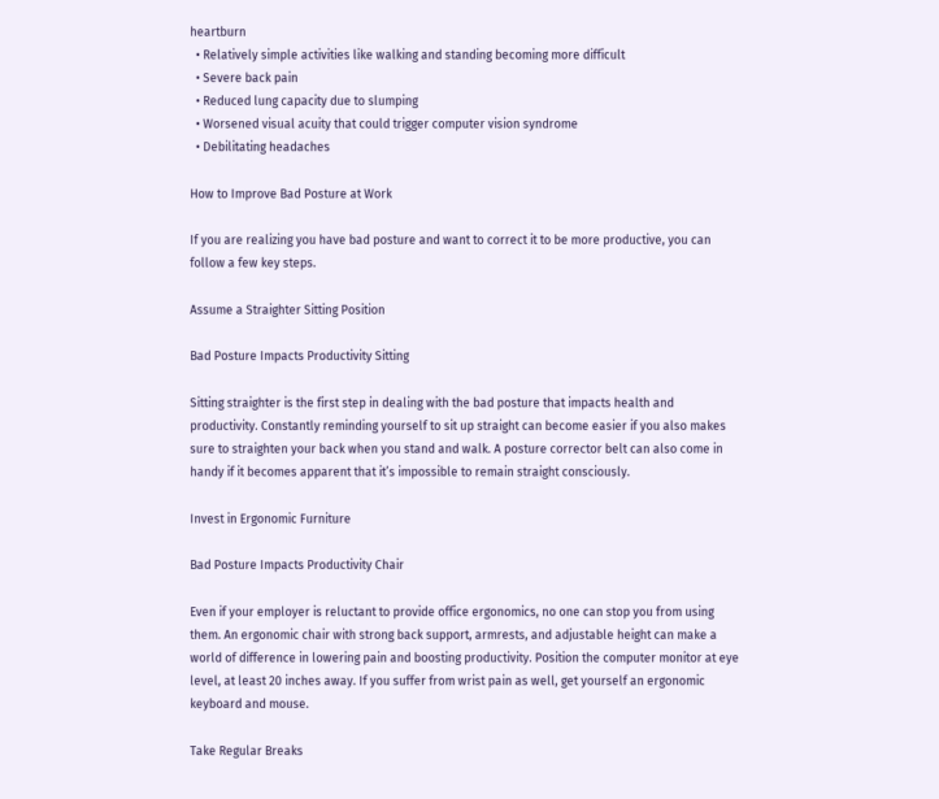heartburn
  • Relatively simple activities like walking and standing becoming more difficult
  • Severe back pain
  • Reduced lung capacity due to slumping
  • Worsened visual acuity that could trigger computer vision syndrome
  • Debilitating headaches

How to Improve Bad Posture at Work

If you are realizing you have bad posture and want to correct it to be more productive, you can follow a few key steps.

Assume a Straighter Sitting Position

Bad Posture Impacts Productivity Sitting

Sitting straighter is the first step in dealing with the bad posture that impacts health and productivity. Constantly reminding yourself to sit up straight can become easier if you also makes sure to straighten your back when you stand and walk. A posture corrector belt can also come in handy if it becomes apparent that it’s impossible to remain straight consciously.

Invest in Ergonomic Furniture

Bad Posture Impacts Productivity Chair

Even if your employer is reluctant to provide office ergonomics, no one can stop you from using them. An ergonomic chair with strong back support, armrests, and adjustable height can make a world of difference in lowering pain and boosting productivity. Position the computer monitor at eye level, at least 20 inches away. If you suffer from wrist pain as well, get yourself an ergonomic keyboard and mouse.

Take Regular Breaks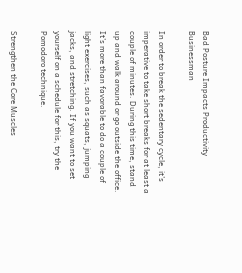Bad Posture Impacts Productivity Businessman

In order to break the sedentary cycle, it’s imperative to take short breaks for at least a couple of minutes. During this time, stand up and walk around or go outside the office. It’s more than favorable to do a couple of light exercises, such as squats, jumping jacks, and stretching. If you want to set yourself on a schedule for this, try the Pomodoro technique.

Strengthen the Core Muscles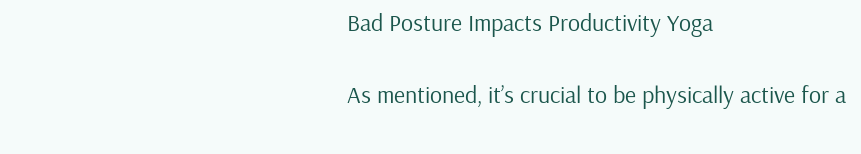Bad Posture Impacts Productivity Yoga

As mentioned, it’s crucial to be physically active for a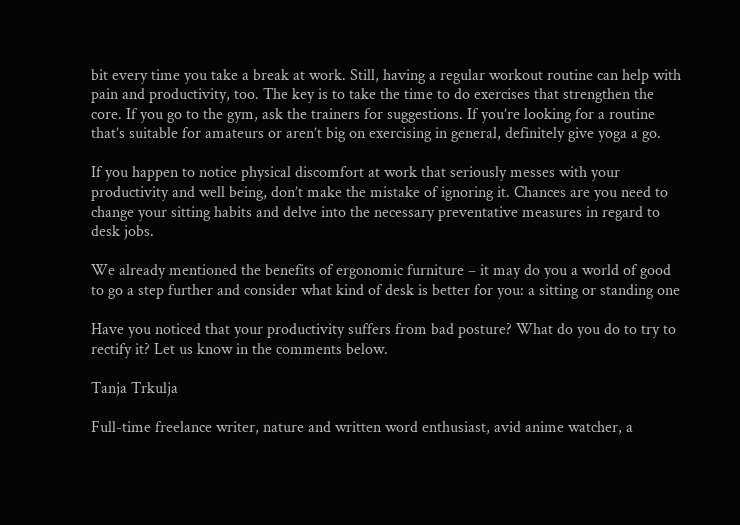bit every time you take a break at work. Still, having a regular workout routine can help with pain and productivity, too. The key is to take the time to do exercises that strengthen the core. If you go to the gym, ask the trainers for suggestions. If you’re looking for a routine that’s suitable for amateurs or aren’t big on exercising in general, definitely give yoga a go.

If you happen to notice physical discomfort at work that seriously messes with your productivity and well being, don’t make the mistake of ignoring it. Chances are you need to change your sitting habits and delve into the necessary preventative measures in regard to desk jobs.

We already mentioned the benefits of ergonomic furniture – it may do you a world of good to go a step further and consider what kind of desk is better for you: a sitting or standing one

Have you noticed that your productivity suffers from bad posture? What do you do to try to rectify it? Let us know in the comments below.

Tanja Trkulja

Full-time freelance writer, nature and written word enthusiast, avid anime watcher, a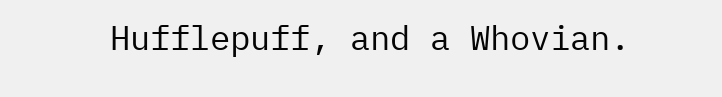Hufflepuff, and a Whovian.